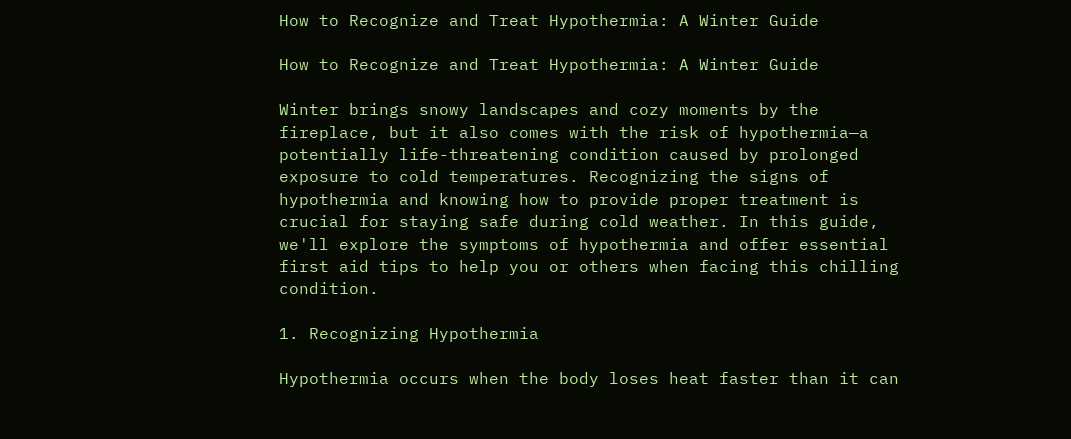How to Recognize and Treat Hypothermia: A Winter Guide

How to Recognize and Treat Hypothermia: A Winter Guide

Winter brings snowy landscapes and cozy moments by the fireplace, but it also comes with the risk of hypothermia—a potentially life-threatening condition caused by prolonged exposure to cold temperatures. Recognizing the signs of hypothermia and knowing how to provide proper treatment is crucial for staying safe during cold weather. In this guide, we'll explore the symptoms of hypothermia and offer essential first aid tips to help you or others when facing this chilling condition.

1. Recognizing Hypothermia

Hypothermia occurs when the body loses heat faster than it can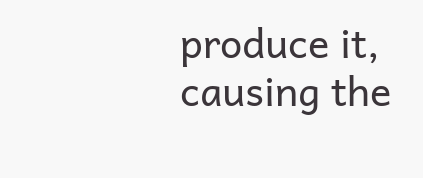produce it, causing the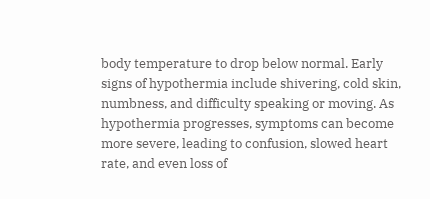body temperature to drop below normal. Early signs of hypothermia include shivering, cold skin, numbness, and difficulty speaking or moving. As hypothermia progresses, symptoms can become more severe, leading to confusion, slowed heart rate, and even loss of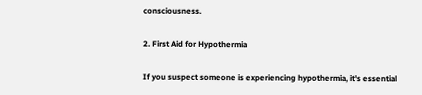consciousness.

2. First Aid for Hypothermia

If you suspect someone is experiencing hypothermia, it's essential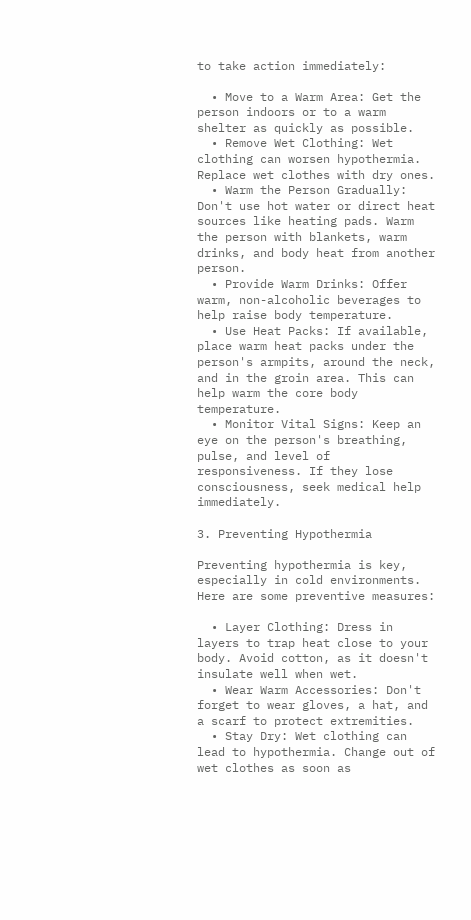to take action immediately:

  • Move to a Warm Area: Get the person indoors or to a warm shelter as quickly as possible.
  • Remove Wet Clothing: Wet clothing can worsen hypothermia. Replace wet clothes with dry ones.
  • Warm the Person Gradually: Don't use hot water or direct heat sources like heating pads. Warm the person with blankets, warm drinks, and body heat from another person.
  • Provide Warm Drinks: Offer warm, non-alcoholic beverages to help raise body temperature.
  • Use Heat Packs: If available, place warm heat packs under the person's armpits, around the neck, and in the groin area. This can help warm the core body temperature.
  • Monitor Vital Signs: Keep an eye on the person's breathing, pulse, and level of responsiveness. If they lose consciousness, seek medical help immediately.

3. Preventing Hypothermia

Preventing hypothermia is key, especially in cold environments. Here are some preventive measures:

  • Layer Clothing: Dress in layers to trap heat close to your body. Avoid cotton, as it doesn't insulate well when wet.
  • Wear Warm Accessories: Don't forget to wear gloves, a hat, and a scarf to protect extremities.
  • Stay Dry: Wet clothing can lead to hypothermia. Change out of wet clothes as soon as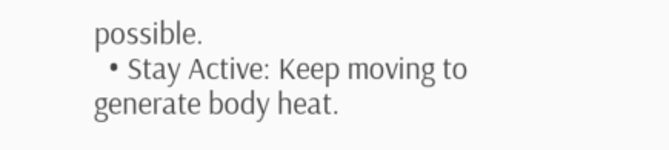possible.
  • Stay Active: Keep moving to generate body heat.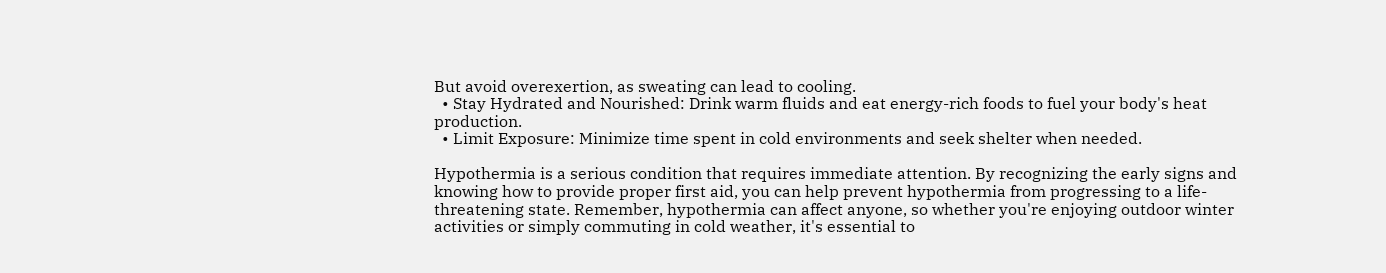But avoid overexertion, as sweating can lead to cooling.
  • Stay Hydrated and Nourished: Drink warm fluids and eat energy-rich foods to fuel your body's heat production.
  • Limit Exposure: Minimize time spent in cold environments and seek shelter when needed.

Hypothermia is a serious condition that requires immediate attention. By recognizing the early signs and knowing how to provide proper first aid, you can help prevent hypothermia from progressing to a life-threatening state. Remember, hypothermia can affect anyone, so whether you're enjoying outdoor winter activities or simply commuting in cold weather, it's essential to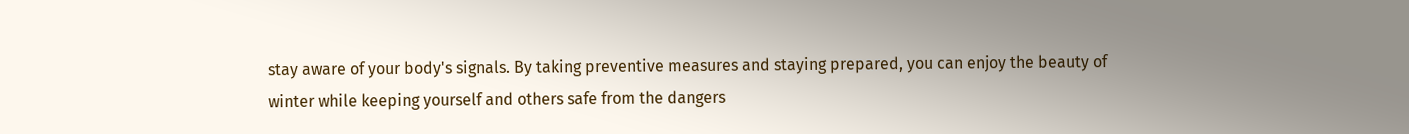stay aware of your body's signals. By taking preventive measures and staying prepared, you can enjoy the beauty of winter while keeping yourself and others safe from the dangers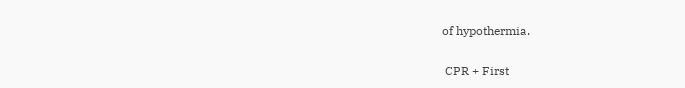of hypothermia.

 CPR + First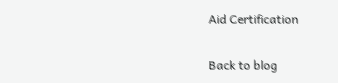Aid Certification

Back to blog